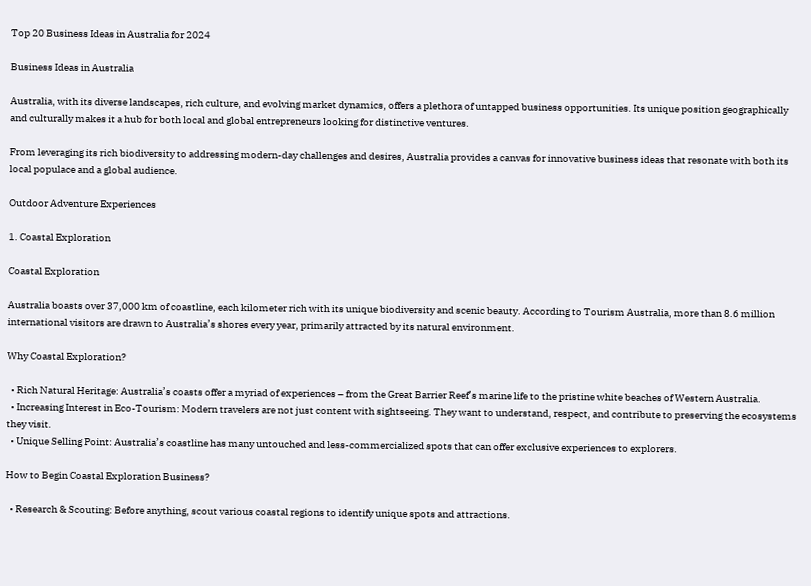Top 20 Business Ideas in Australia for 2024

Business Ideas in Australia

Australia, with its diverse landscapes, rich culture, and evolving market dynamics, offers a plethora of untapped business opportunities. Its unique position geographically and culturally makes it a hub for both local and global entrepreneurs looking for distinctive ventures.

From leveraging its rich biodiversity to addressing modern-day challenges and desires, Australia provides a canvas for innovative business ideas that resonate with both its local populace and a global audience.

Outdoor Adventure Experiences

1. Coastal Exploration

Coastal Exploration

Australia boasts over 37,000 km of coastline, each kilometer rich with its unique biodiversity and scenic beauty. According to Tourism Australia, more than 8.6 million international visitors are drawn to Australia’s shores every year, primarily attracted by its natural environment.

Why Coastal Exploration?

  • Rich Natural Heritage: Australia’s coasts offer a myriad of experiences – from the Great Barrier Reef’s marine life to the pristine white beaches of Western Australia.
  • Increasing Interest in Eco-Tourism: Modern travelers are not just content with sightseeing. They want to understand, respect, and contribute to preserving the ecosystems they visit.
  • Unique Selling Point: Australia’s coastline has many untouched and less-commercialized spots that can offer exclusive experiences to explorers.

How to Begin Coastal Exploration Business?

  • Research & Scouting: Before anything, scout various coastal regions to identify unique spots and attractions.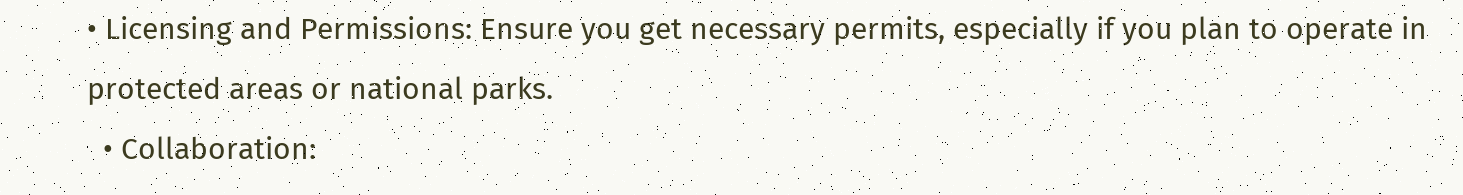• Licensing and Permissions: Ensure you get necessary permits, especially if you plan to operate in protected areas or national parks.
  • Collaboration: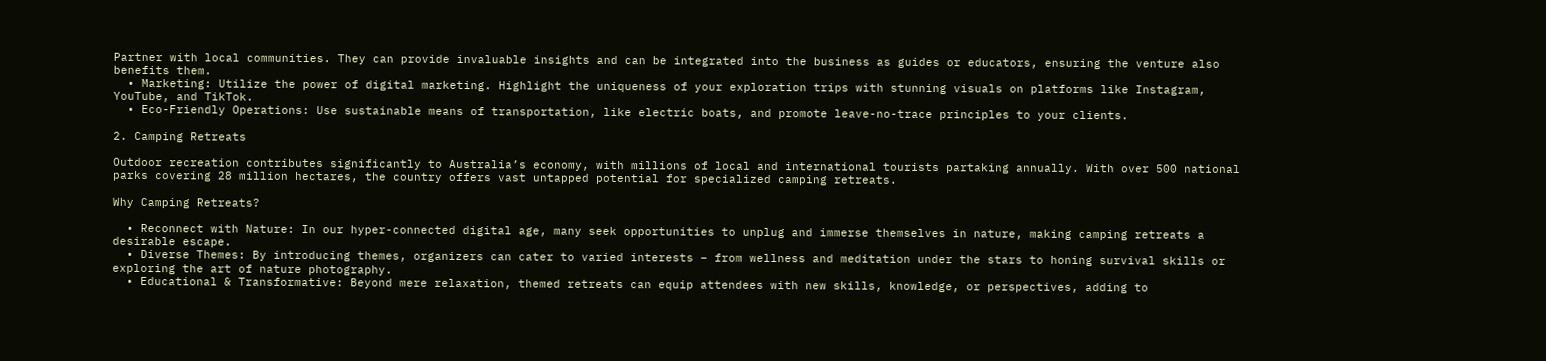Partner with local communities. They can provide invaluable insights and can be integrated into the business as guides or educators, ensuring the venture also benefits them.
  • Marketing: Utilize the power of digital marketing. Highlight the uniqueness of your exploration trips with stunning visuals on platforms like Instagram, YouTube, and TikTok.
  • Eco-Friendly Operations: Use sustainable means of transportation, like electric boats, and promote leave-no-trace principles to your clients.

2. Camping Retreats

Outdoor recreation contributes significantly to Australia’s economy, with millions of local and international tourists partaking annually. With over 500 national parks covering 28 million hectares, the country offers vast untapped potential for specialized camping retreats.

Why Camping Retreats?

  • Reconnect with Nature: In our hyper-connected digital age, many seek opportunities to unplug and immerse themselves in nature, making camping retreats a desirable escape.
  • Diverse Themes: By introducing themes, organizers can cater to varied interests – from wellness and meditation under the stars to honing survival skills or exploring the art of nature photography.
  • Educational & Transformative: Beyond mere relaxation, themed retreats can equip attendees with new skills, knowledge, or perspectives, adding to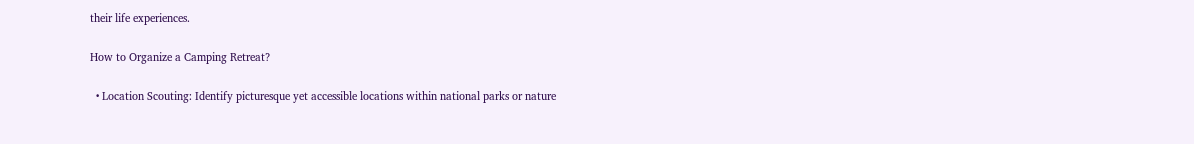their life experiences.

How to Organize a Camping Retreat?

  • Location Scouting: Identify picturesque yet accessible locations within national parks or nature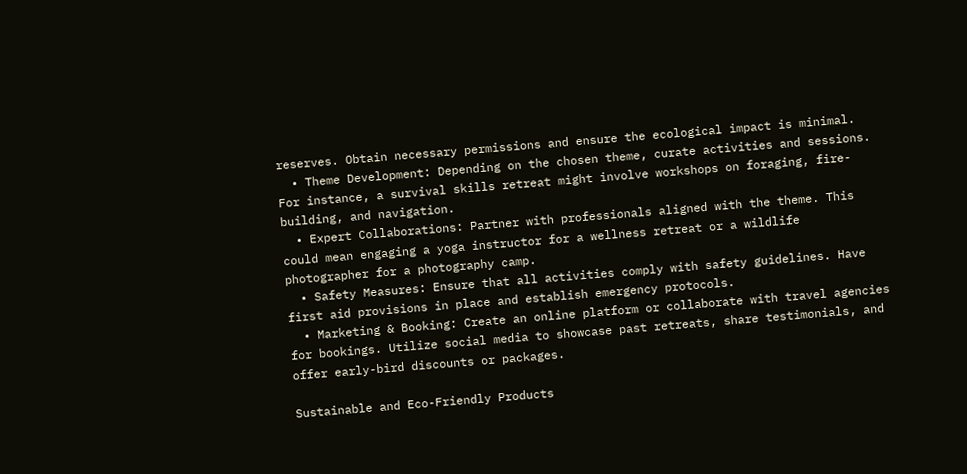reserves. Obtain necessary permissions and ensure the ecological impact is minimal.
  • Theme Development: Depending on the chosen theme, curate activities and sessions. For instance, a survival skills retreat might involve workshops on foraging, fire-building, and navigation.
  • Expert Collaborations: Partner with professionals aligned with the theme. This could mean engaging a yoga instructor for a wellness retreat or a wildlife photographer for a photography camp.
  • Safety Measures: Ensure that all activities comply with safety guidelines. Have first aid provisions in place and establish emergency protocols.
  • Marketing & Booking: Create an online platform or collaborate with travel agencies for bookings. Utilize social media to showcase past retreats, share testimonials, and offer early-bird discounts or packages.

Sustainable and Eco-Friendly Products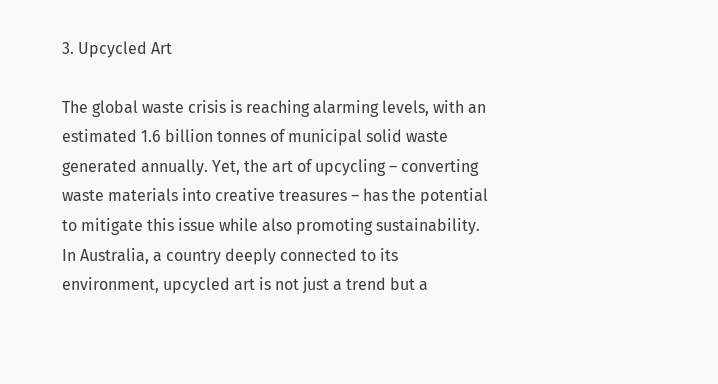3. Upcycled Art

The global waste crisis is reaching alarming levels, with an estimated 1.6 billion tonnes of municipal solid waste generated annually. Yet, the art of upcycling – converting waste materials into creative treasures – has the potential to mitigate this issue while also promoting sustainability. In Australia, a country deeply connected to its environment, upcycled art is not just a trend but a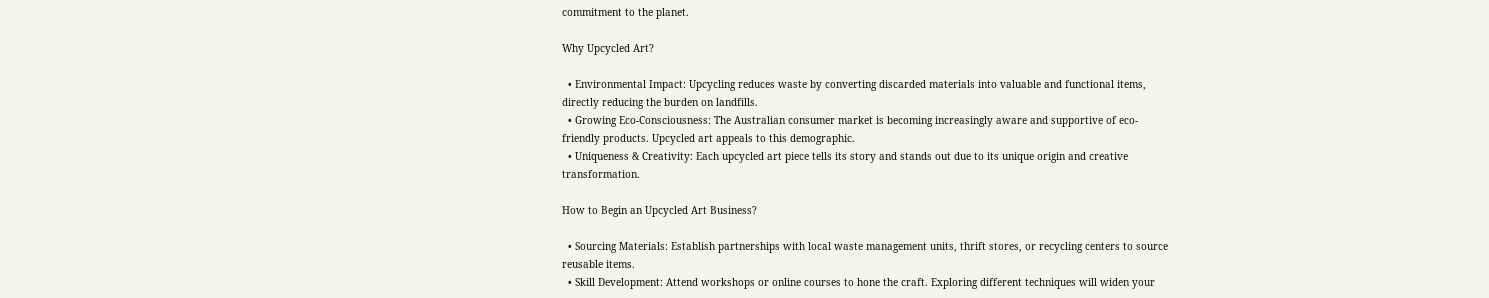commitment to the planet.

Why Upcycled Art?

  • Environmental Impact: Upcycling reduces waste by converting discarded materials into valuable and functional items, directly reducing the burden on landfills.
  • Growing Eco-Consciousness: The Australian consumer market is becoming increasingly aware and supportive of eco-friendly products. Upcycled art appeals to this demographic.
  • Uniqueness & Creativity: Each upcycled art piece tells its story and stands out due to its unique origin and creative transformation.

How to Begin an Upcycled Art Business?

  • Sourcing Materials: Establish partnerships with local waste management units, thrift stores, or recycling centers to source reusable items.
  • Skill Development: Attend workshops or online courses to hone the craft. Exploring different techniques will widen your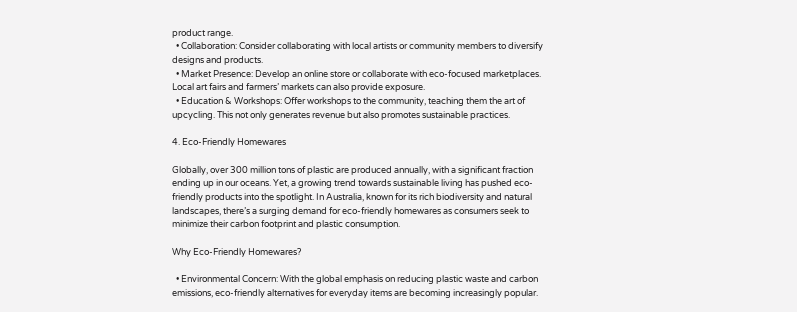product range.
  • Collaboration: Consider collaborating with local artists or community members to diversify designs and products.
  • Market Presence: Develop an online store or collaborate with eco-focused marketplaces. Local art fairs and farmers’ markets can also provide exposure.
  • Education & Workshops: Offer workshops to the community, teaching them the art of upcycling. This not only generates revenue but also promotes sustainable practices.

4. Eco-Friendly Homewares

Globally, over 300 million tons of plastic are produced annually, with a significant fraction ending up in our oceans. Yet, a growing trend towards sustainable living has pushed eco-friendly products into the spotlight. In Australia, known for its rich biodiversity and natural landscapes, there’s a surging demand for eco-friendly homewares as consumers seek to minimize their carbon footprint and plastic consumption.

Why Eco-Friendly Homewares?

  • Environmental Concern: With the global emphasis on reducing plastic waste and carbon emissions, eco-friendly alternatives for everyday items are becoming increasingly popular.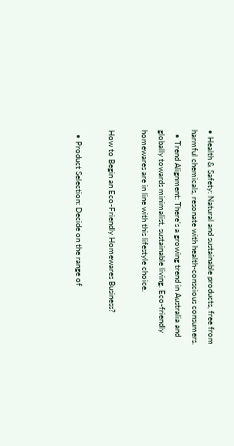• Health & Safety: Natural and sustainable products, free from harmful chemicals, resonate with health-conscious consumers.
  • Trend Alignment: There’s a growing trend in Australia and globally towards minimalist, sustainable living. Eco-friendly homewares are in line with this lifestyle choice.

How to Begin an Eco-Friendly Homewares Business?

  • Product Selection: Decide on the range of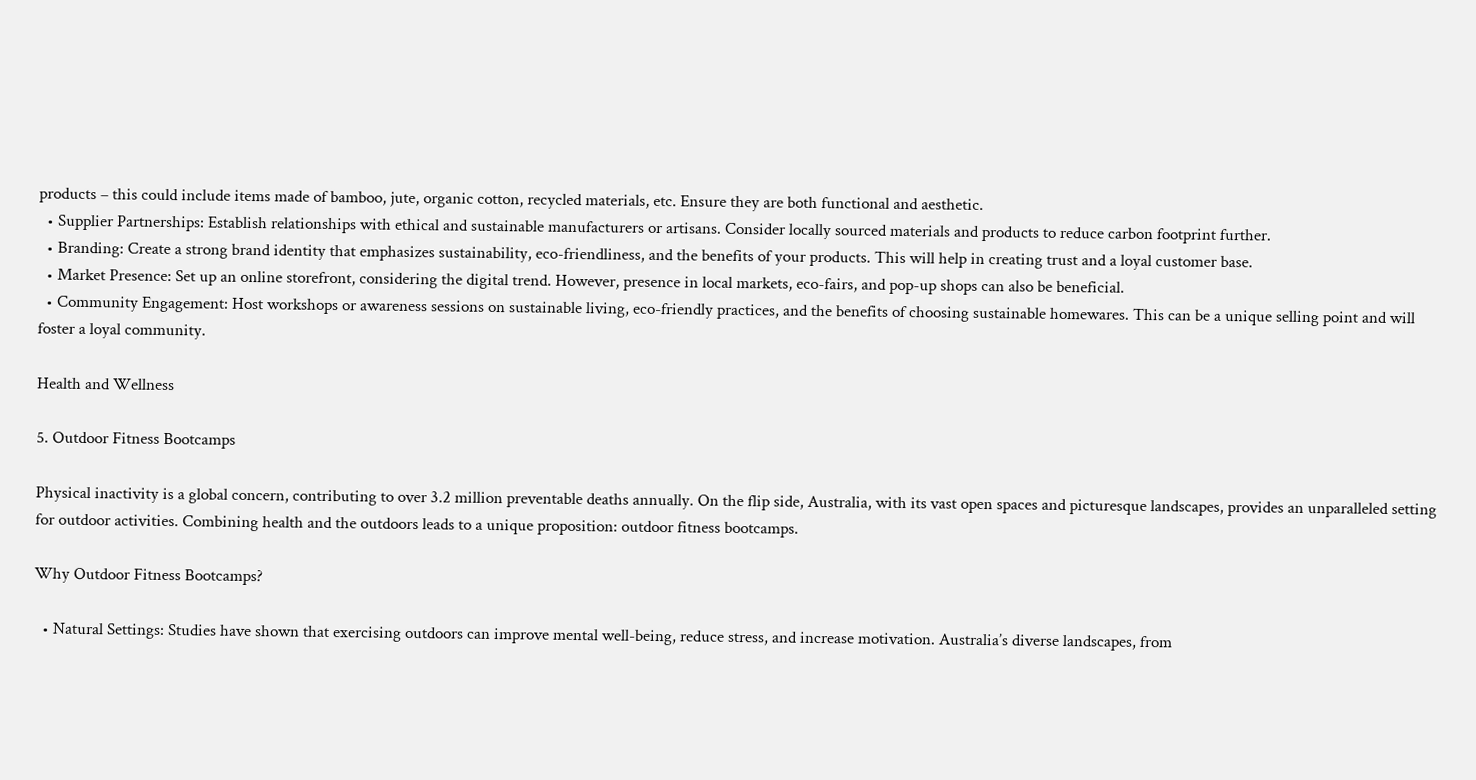products – this could include items made of bamboo, jute, organic cotton, recycled materials, etc. Ensure they are both functional and aesthetic.
  • Supplier Partnerships: Establish relationships with ethical and sustainable manufacturers or artisans. Consider locally sourced materials and products to reduce carbon footprint further.
  • Branding: Create a strong brand identity that emphasizes sustainability, eco-friendliness, and the benefits of your products. This will help in creating trust and a loyal customer base.
  • Market Presence: Set up an online storefront, considering the digital trend. However, presence in local markets, eco-fairs, and pop-up shops can also be beneficial.
  • Community Engagement: Host workshops or awareness sessions on sustainable living, eco-friendly practices, and the benefits of choosing sustainable homewares. This can be a unique selling point and will foster a loyal community.

Health and Wellness

5. Outdoor Fitness Bootcamps

Physical inactivity is a global concern, contributing to over 3.2 million preventable deaths annually. On the flip side, Australia, with its vast open spaces and picturesque landscapes, provides an unparalleled setting for outdoor activities. Combining health and the outdoors leads to a unique proposition: outdoor fitness bootcamps.

Why Outdoor Fitness Bootcamps?

  • Natural Settings: Studies have shown that exercising outdoors can improve mental well-being, reduce stress, and increase motivation. Australia’s diverse landscapes, from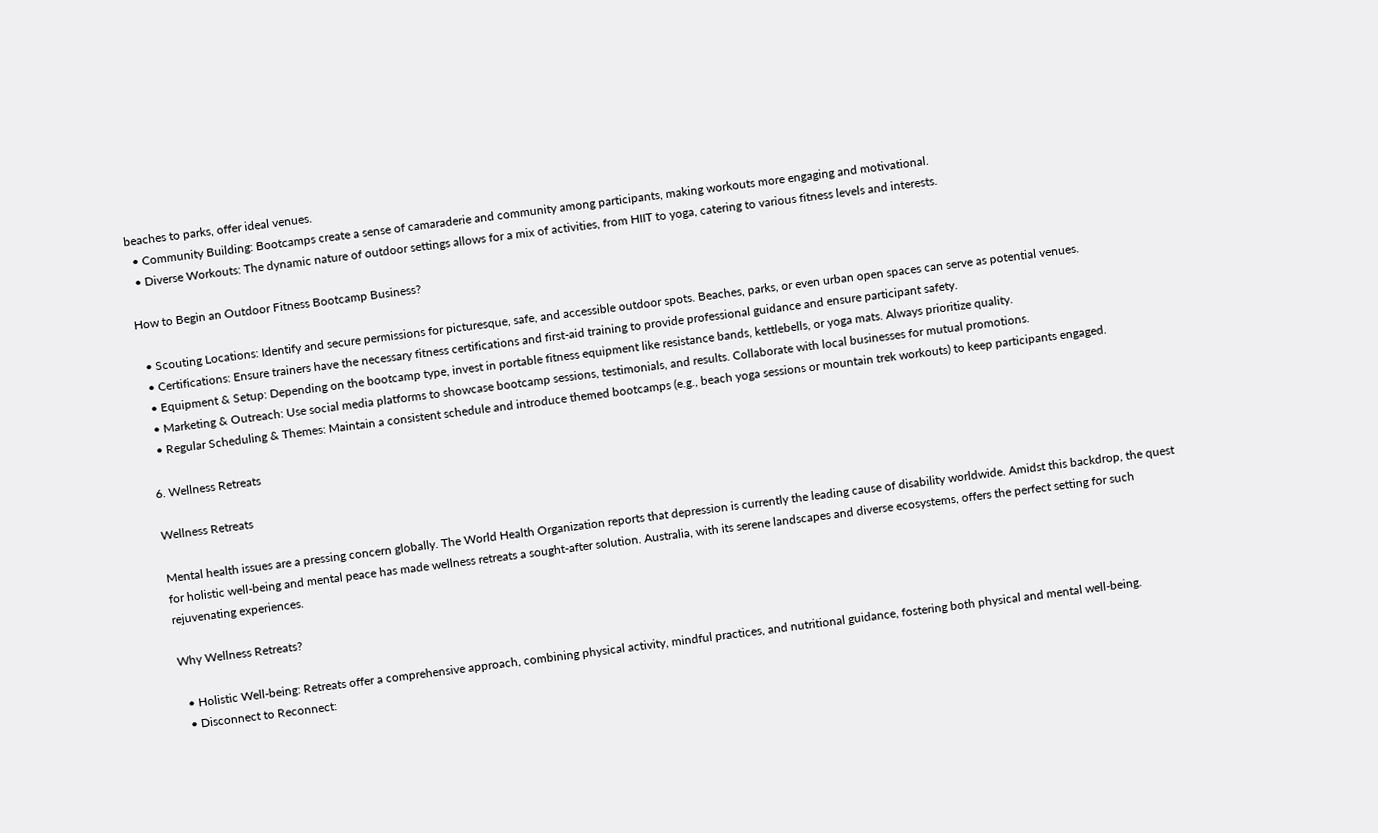beaches to parks, offer ideal venues.
  • Community Building: Bootcamps create a sense of camaraderie and community among participants, making workouts more engaging and motivational.
  • Diverse Workouts: The dynamic nature of outdoor settings allows for a mix of activities, from HIIT to yoga, catering to various fitness levels and interests.

How to Begin an Outdoor Fitness Bootcamp Business?

  • Scouting Locations: Identify and secure permissions for picturesque, safe, and accessible outdoor spots. Beaches, parks, or even urban open spaces can serve as potential venues.
  • Certifications: Ensure trainers have the necessary fitness certifications and first-aid training to provide professional guidance and ensure participant safety.
  • Equipment & Setup: Depending on the bootcamp type, invest in portable fitness equipment like resistance bands, kettlebells, or yoga mats. Always prioritize quality.
  • Marketing & Outreach: Use social media platforms to showcase bootcamp sessions, testimonials, and results. Collaborate with local businesses for mutual promotions.
  • Regular Scheduling & Themes: Maintain a consistent schedule and introduce themed bootcamps (e.g., beach yoga sessions or mountain trek workouts) to keep participants engaged.

6. Wellness Retreats

Wellness Retreats

Mental health issues are a pressing concern globally. The World Health Organization reports that depression is currently the leading cause of disability worldwide. Amidst this backdrop, the quest for holistic well-being and mental peace has made wellness retreats a sought-after solution. Australia, with its serene landscapes and diverse ecosystems, offers the perfect setting for such rejuvenating experiences.

Why Wellness Retreats?

  • Holistic Well-being: Retreats offer a comprehensive approach, combining physical activity, mindful practices, and nutritional guidance, fostering both physical and mental well-being.
  • Disconnect to Reconnect: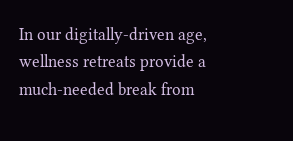In our digitally-driven age, wellness retreats provide a much-needed break from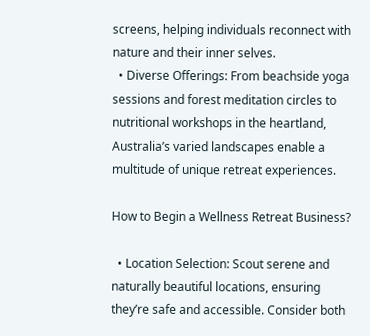screens, helping individuals reconnect with nature and their inner selves.
  • Diverse Offerings: From beachside yoga sessions and forest meditation circles to nutritional workshops in the heartland, Australia’s varied landscapes enable a multitude of unique retreat experiences.

How to Begin a Wellness Retreat Business?

  • Location Selection: Scout serene and naturally beautiful locations, ensuring they’re safe and accessible. Consider both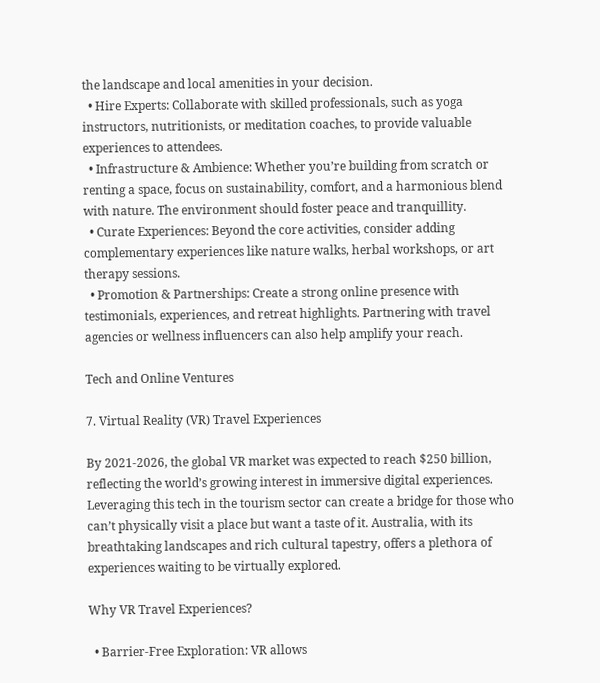the landscape and local amenities in your decision.
  • Hire Experts: Collaborate with skilled professionals, such as yoga instructors, nutritionists, or meditation coaches, to provide valuable experiences to attendees.
  • Infrastructure & Ambience: Whether you’re building from scratch or renting a space, focus on sustainability, comfort, and a harmonious blend with nature. The environment should foster peace and tranquillity.
  • Curate Experiences: Beyond the core activities, consider adding complementary experiences like nature walks, herbal workshops, or art therapy sessions.
  • Promotion & Partnerships: Create a strong online presence with testimonials, experiences, and retreat highlights. Partnering with travel agencies or wellness influencers can also help amplify your reach.

Tech and Online Ventures

7. Virtual Reality (VR) Travel Experiences

By 2021-2026, the global VR market was expected to reach $250 billion, reflecting the world’s growing interest in immersive digital experiences. Leveraging this tech in the tourism sector can create a bridge for those who can’t physically visit a place but want a taste of it. Australia, with its breathtaking landscapes and rich cultural tapestry, offers a plethora of experiences waiting to be virtually explored.

Why VR Travel Experiences?

  • Barrier-Free Exploration: VR allows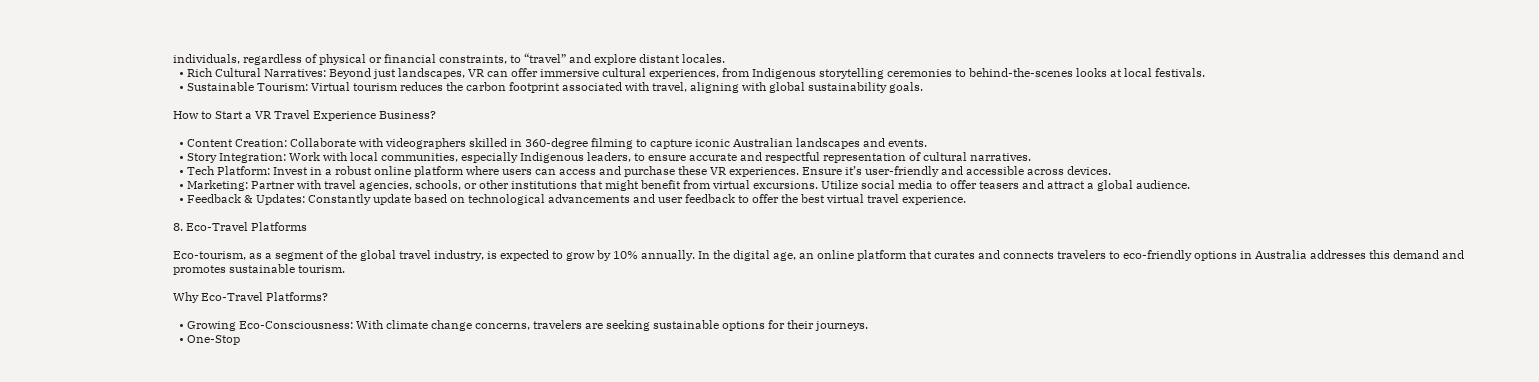individuals, regardless of physical or financial constraints, to “travel” and explore distant locales.
  • Rich Cultural Narratives: Beyond just landscapes, VR can offer immersive cultural experiences, from Indigenous storytelling ceremonies to behind-the-scenes looks at local festivals.
  • Sustainable Tourism: Virtual tourism reduces the carbon footprint associated with travel, aligning with global sustainability goals.

How to Start a VR Travel Experience Business?

  • Content Creation: Collaborate with videographers skilled in 360-degree filming to capture iconic Australian landscapes and events.
  • Story Integration: Work with local communities, especially Indigenous leaders, to ensure accurate and respectful representation of cultural narratives.
  • Tech Platform: Invest in a robust online platform where users can access and purchase these VR experiences. Ensure it’s user-friendly and accessible across devices.
  • Marketing: Partner with travel agencies, schools, or other institutions that might benefit from virtual excursions. Utilize social media to offer teasers and attract a global audience.
  • Feedback & Updates: Constantly update based on technological advancements and user feedback to offer the best virtual travel experience.

8. Eco-Travel Platforms

Eco-tourism, as a segment of the global travel industry, is expected to grow by 10% annually. In the digital age, an online platform that curates and connects travelers to eco-friendly options in Australia addresses this demand and promotes sustainable tourism.

Why Eco-Travel Platforms?

  • Growing Eco-Consciousness: With climate change concerns, travelers are seeking sustainable options for their journeys.
  • One-Stop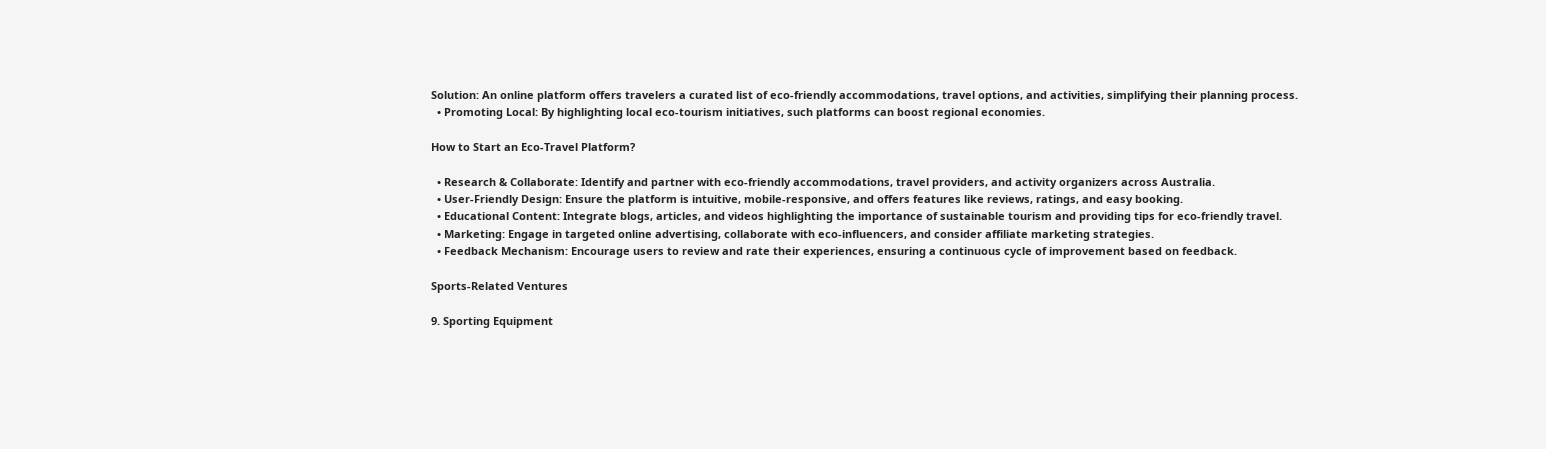Solution: An online platform offers travelers a curated list of eco-friendly accommodations, travel options, and activities, simplifying their planning process.
  • Promoting Local: By highlighting local eco-tourism initiatives, such platforms can boost regional economies.

How to Start an Eco-Travel Platform?

  • Research & Collaborate: Identify and partner with eco-friendly accommodations, travel providers, and activity organizers across Australia.
  • User-Friendly Design: Ensure the platform is intuitive, mobile-responsive, and offers features like reviews, ratings, and easy booking.
  • Educational Content: Integrate blogs, articles, and videos highlighting the importance of sustainable tourism and providing tips for eco-friendly travel.
  • Marketing: Engage in targeted online advertising, collaborate with eco-influencers, and consider affiliate marketing strategies.
  • Feedback Mechanism: Encourage users to review and rate their experiences, ensuring a continuous cycle of improvement based on feedback.

Sports-Related Ventures

9. Sporting Equipment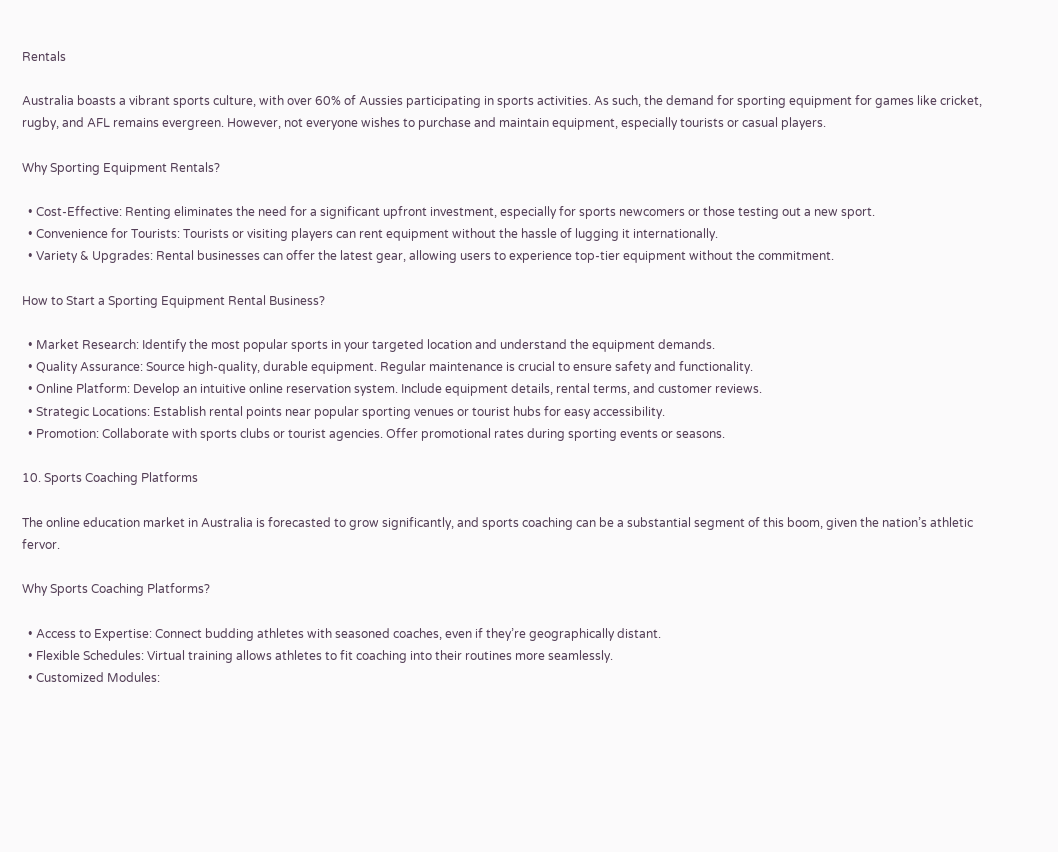Rentals

Australia boasts a vibrant sports culture, with over 60% of Aussies participating in sports activities. As such, the demand for sporting equipment for games like cricket, rugby, and AFL remains evergreen. However, not everyone wishes to purchase and maintain equipment, especially tourists or casual players.

Why Sporting Equipment Rentals?

  • Cost-Effective: Renting eliminates the need for a significant upfront investment, especially for sports newcomers or those testing out a new sport.
  • Convenience for Tourists: Tourists or visiting players can rent equipment without the hassle of lugging it internationally.
  • Variety & Upgrades: Rental businesses can offer the latest gear, allowing users to experience top-tier equipment without the commitment.

How to Start a Sporting Equipment Rental Business?

  • Market Research: Identify the most popular sports in your targeted location and understand the equipment demands.
  • Quality Assurance: Source high-quality, durable equipment. Regular maintenance is crucial to ensure safety and functionality.
  • Online Platform: Develop an intuitive online reservation system. Include equipment details, rental terms, and customer reviews.
  • Strategic Locations: Establish rental points near popular sporting venues or tourist hubs for easy accessibility.
  • Promotion: Collaborate with sports clubs or tourist agencies. Offer promotional rates during sporting events or seasons.

10. Sports Coaching Platforms

The online education market in Australia is forecasted to grow significantly, and sports coaching can be a substantial segment of this boom, given the nation’s athletic fervor.

Why Sports Coaching Platforms?

  • Access to Expertise: Connect budding athletes with seasoned coaches, even if they’re geographically distant.
  • Flexible Schedules: Virtual training allows athletes to fit coaching into their routines more seamlessly.
  • Customized Modules: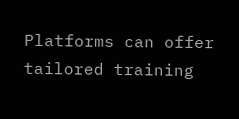Platforms can offer tailored training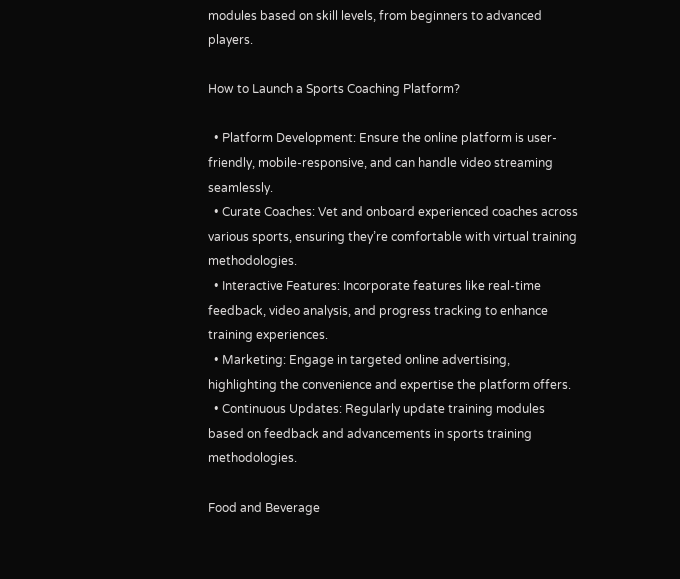modules based on skill levels, from beginners to advanced players.

How to Launch a Sports Coaching Platform?

  • Platform Development: Ensure the online platform is user-friendly, mobile-responsive, and can handle video streaming seamlessly.
  • Curate Coaches: Vet and onboard experienced coaches across various sports, ensuring they’re comfortable with virtual training methodologies.
  • Interactive Features: Incorporate features like real-time feedback, video analysis, and progress tracking to enhance training experiences.
  • Marketing: Engage in targeted online advertising, highlighting the convenience and expertise the platform offers.
  • Continuous Updates: Regularly update training modules based on feedback and advancements in sports training methodologies.

Food and Beverage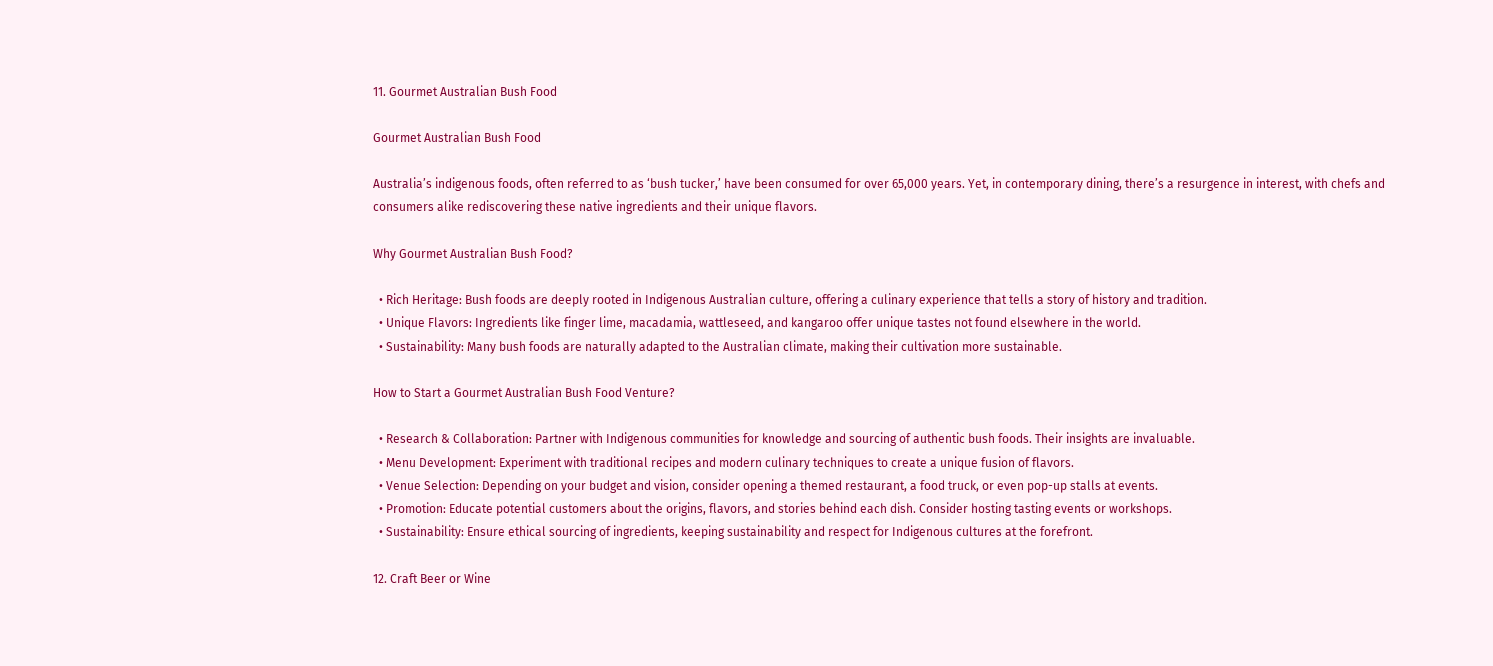11. Gourmet Australian Bush Food

Gourmet Australian Bush Food

Australia’s indigenous foods, often referred to as ‘bush tucker,’ have been consumed for over 65,000 years. Yet, in contemporary dining, there’s a resurgence in interest, with chefs and consumers alike rediscovering these native ingredients and their unique flavors.

Why Gourmet Australian Bush Food?

  • Rich Heritage: Bush foods are deeply rooted in Indigenous Australian culture, offering a culinary experience that tells a story of history and tradition.
  • Unique Flavors: Ingredients like finger lime, macadamia, wattleseed, and kangaroo offer unique tastes not found elsewhere in the world.
  • Sustainability: Many bush foods are naturally adapted to the Australian climate, making their cultivation more sustainable.

How to Start a Gourmet Australian Bush Food Venture?

  • Research & Collaboration: Partner with Indigenous communities for knowledge and sourcing of authentic bush foods. Their insights are invaluable.
  • Menu Development: Experiment with traditional recipes and modern culinary techniques to create a unique fusion of flavors.
  • Venue Selection: Depending on your budget and vision, consider opening a themed restaurant, a food truck, or even pop-up stalls at events.
  • Promotion: Educate potential customers about the origins, flavors, and stories behind each dish. Consider hosting tasting events or workshops.
  • Sustainability: Ensure ethical sourcing of ingredients, keeping sustainability and respect for Indigenous cultures at the forefront.

12. Craft Beer or Wine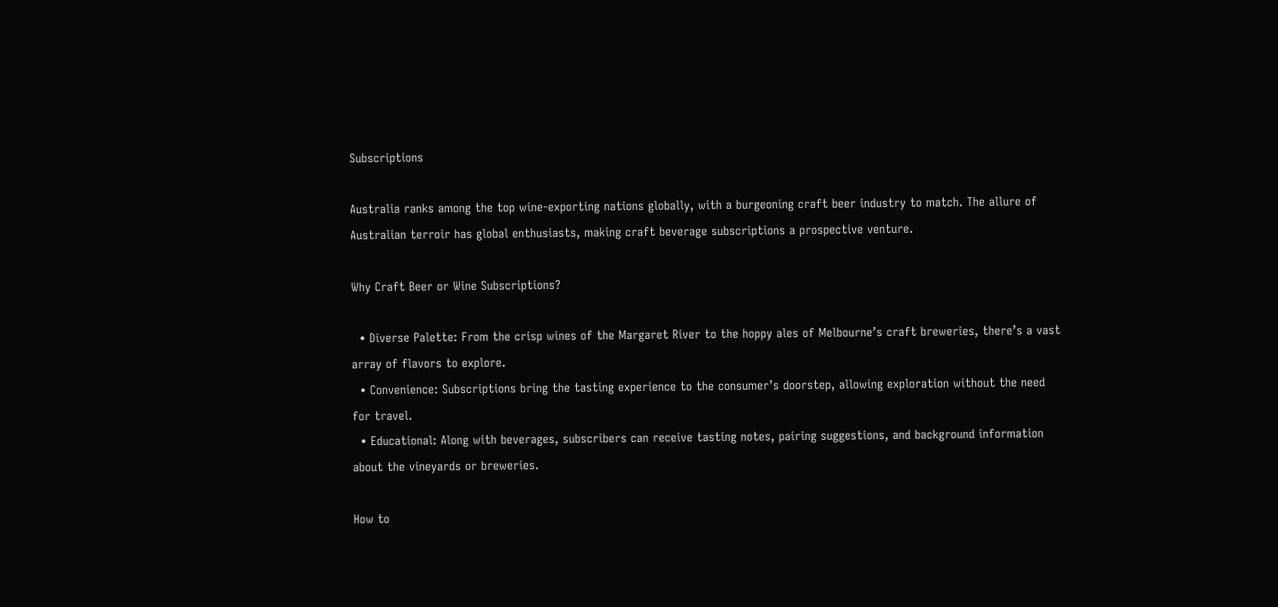Subscriptions

Australia ranks among the top wine-exporting nations globally, with a burgeoning craft beer industry to match. The allure of Australian terroir has global enthusiasts, making craft beverage subscriptions a prospective venture.

Why Craft Beer or Wine Subscriptions?

  • Diverse Palette: From the crisp wines of the Margaret River to the hoppy ales of Melbourne’s craft breweries, there’s a vast array of flavors to explore.
  • Convenience: Subscriptions bring the tasting experience to the consumer’s doorstep, allowing exploration without the need for travel.
  • Educational: Along with beverages, subscribers can receive tasting notes, pairing suggestions, and background information about the vineyards or breweries.

How to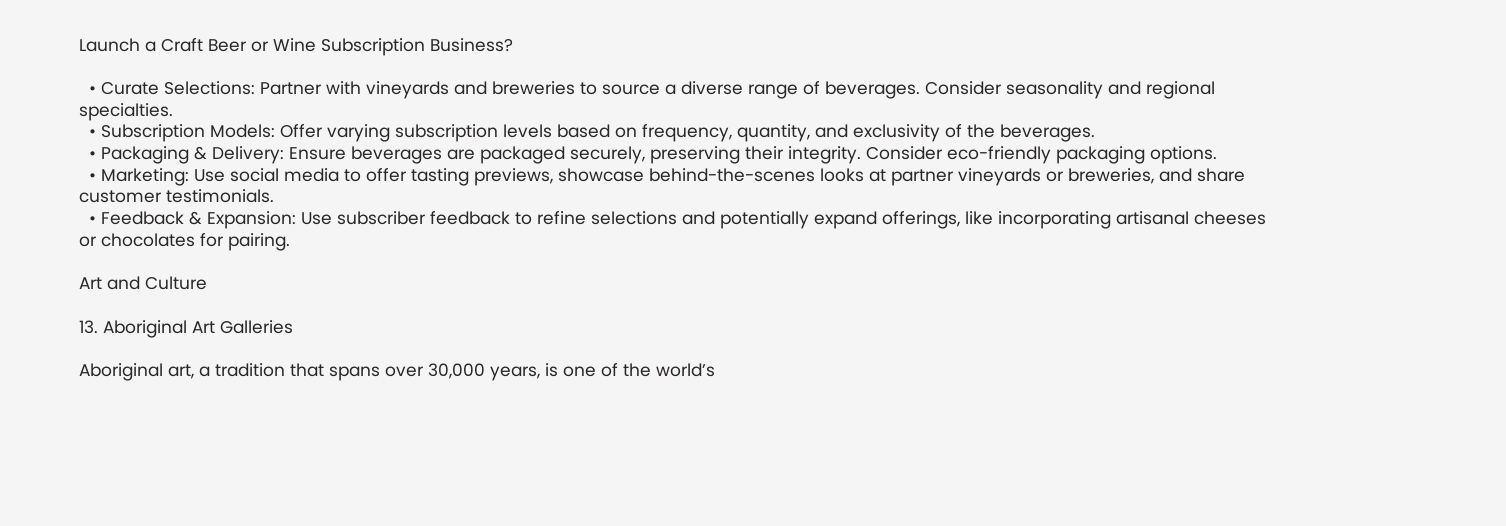Launch a Craft Beer or Wine Subscription Business?

  • Curate Selections: Partner with vineyards and breweries to source a diverse range of beverages. Consider seasonality and regional specialties.
  • Subscription Models: Offer varying subscription levels based on frequency, quantity, and exclusivity of the beverages.
  • Packaging & Delivery: Ensure beverages are packaged securely, preserving their integrity. Consider eco-friendly packaging options.
  • Marketing: Use social media to offer tasting previews, showcase behind-the-scenes looks at partner vineyards or breweries, and share customer testimonials.
  • Feedback & Expansion: Use subscriber feedback to refine selections and potentially expand offerings, like incorporating artisanal cheeses or chocolates for pairing.

Art and Culture

13. Aboriginal Art Galleries

Aboriginal art, a tradition that spans over 30,000 years, is one of the world’s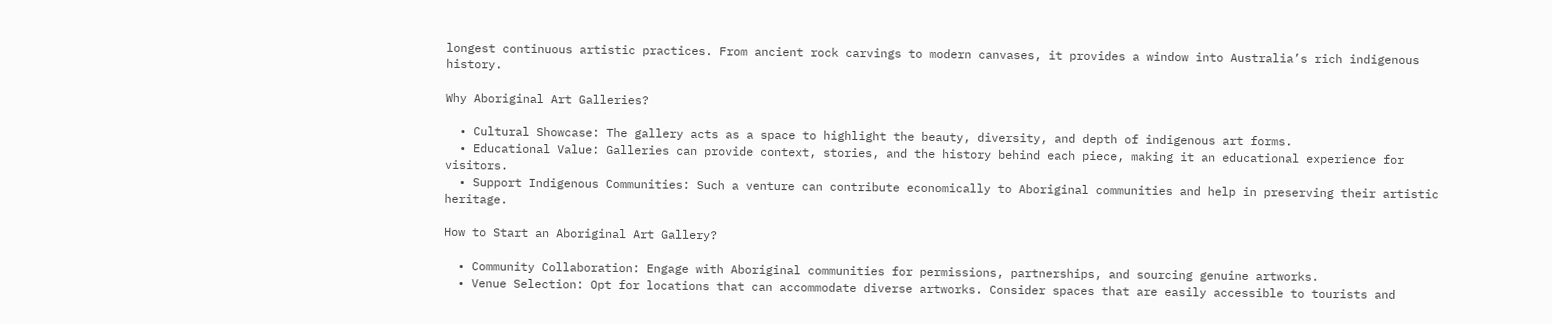longest continuous artistic practices. From ancient rock carvings to modern canvases, it provides a window into Australia’s rich indigenous history.

Why Aboriginal Art Galleries?

  • Cultural Showcase: The gallery acts as a space to highlight the beauty, diversity, and depth of indigenous art forms.
  • Educational Value: Galleries can provide context, stories, and the history behind each piece, making it an educational experience for visitors.
  • Support Indigenous Communities: Such a venture can contribute economically to Aboriginal communities and help in preserving their artistic heritage.

How to Start an Aboriginal Art Gallery?

  • Community Collaboration: Engage with Aboriginal communities for permissions, partnerships, and sourcing genuine artworks.
  • Venue Selection: Opt for locations that can accommodate diverse artworks. Consider spaces that are easily accessible to tourists and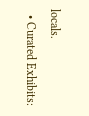locals.
  • Curated Exhibits: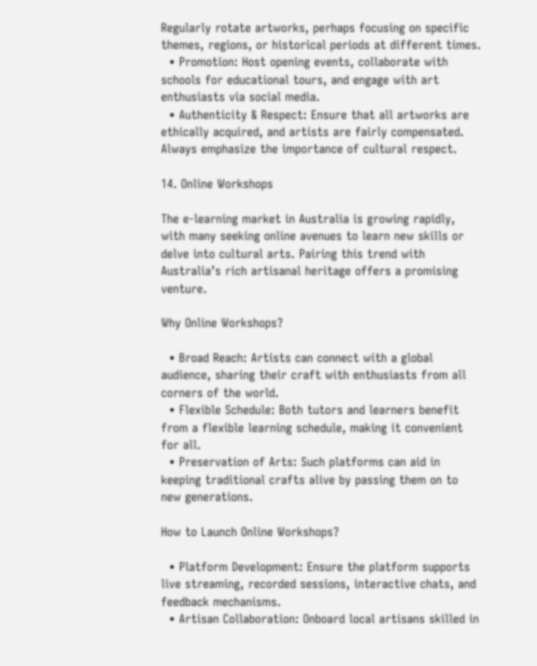Regularly rotate artworks, perhaps focusing on specific themes, regions, or historical periods at different times.
  • Promotion: Host opening events, collaborate with schools for educational tours, and engage with art enthusiasts via social media.
  • Authenticity & Respect: Ensure that all artworks are ethically acquired, and artists are fairly compensated. Always emphasize the importance of cultural respect.

14. Online Workshops

The e-learning market in Australia is growing rapidly, with many seeking online avenues to learn new skills or delve into cultural arts. Pairing this trend with Australia’s rich artisanal heritage offers a promising venture.

Why Online Workshops?

  • Broad Reach: Artists can connect with a global audience, sharing their craft with enthusiasts from all corners of the world.
  • Flexible Schedule: Both tutors and learners benefit from a flexible learning schedule, making it convenient for all.
  • Preservation of Arts: Such platforms can aid in keeping traditional crafts alive by passing them on to new generations.

How to Launch Online Workshops?

  • Platform Development: Ensure the platform supports live streaming, recorded sessions, interactive chats, and feedback mechanisms.
  • Artisan Collaboration: Onboard local artisans skilled in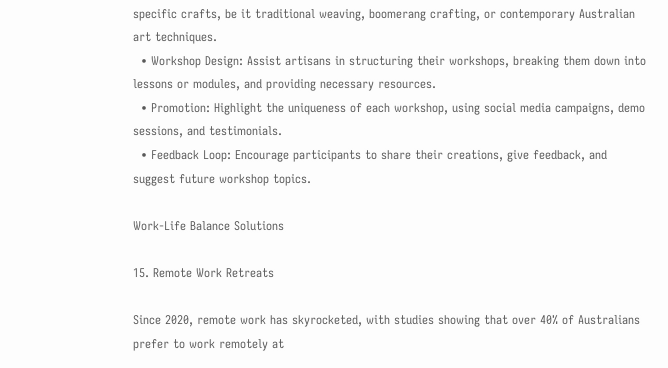specific crafts, be it traditional weaving, boomerang crafting, or contemporary Australian art techniques.
  • Workshop Design: Assist artisans in structuring their workshops, breaking them down into lessons or modules, and providing necessary resources.
  • Promotion: Highlight the uniqueness of each workshop, using social media campaigns, demo sessions, and testimonials.
  • Feedback Loop: Encourage participants to share their creations, give feedback, and suggest future workshop topics.

Work-Life Balance Solutions

15. Remote Work Retreats

Since 2020, remote work has skyrocketed, with studies showing that over 40% of Australians prefer to work remotely at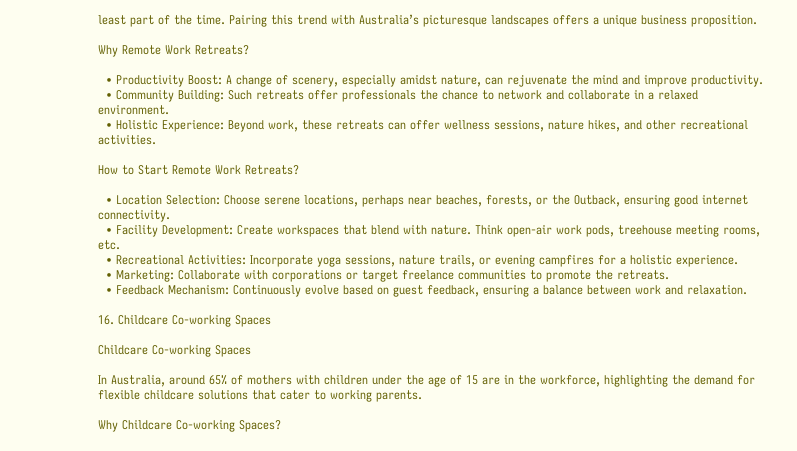least part of the time. Pairing this trend with Australia’s picturesque landscapes offers a unique business proposition.

Why Remote Work Retreats?

  • Productivity Boost: A change of scenery, especially amidst nature, can rejuvenate the mind and improve productivity.
  • Community Building: Such retreats offer professionals the chance to network and collaborate in a relaxed environment.
  • Holistic Experience: Beyond work, these retreats can offer wellness sessions, nature hikes, and other recreational activities.

How to Start Remote Work Retreats?

  • Location Selection: Choose serene locations, perhaps near beaches, forests, or the Outback, ensuring good internet connectivity.
  • Facility Development: Create workspaces that blend with nature. Think open-air work pods, treehouse meeting rooms, etc.
  • Recreational Activities: Incorporate yoga sessions, nature trails, or evening campfires for a holistic experience.
  • Marketing: Collaborate with corporations or target freelance communities to promote the retreats.
  • Feedback Mechanism: Continuously evolve based on guest feedback, ensuring a balance between work and relaxation.

16. Childcare Co-working Spaces

Childcare Co-working Spaces

In Australia, around 65% of mothers with children under the age of 15 are in the workforce, highlighting the demand for flexible childcare solutions that cater to working parents.

Why Childcare Co-working Spaces?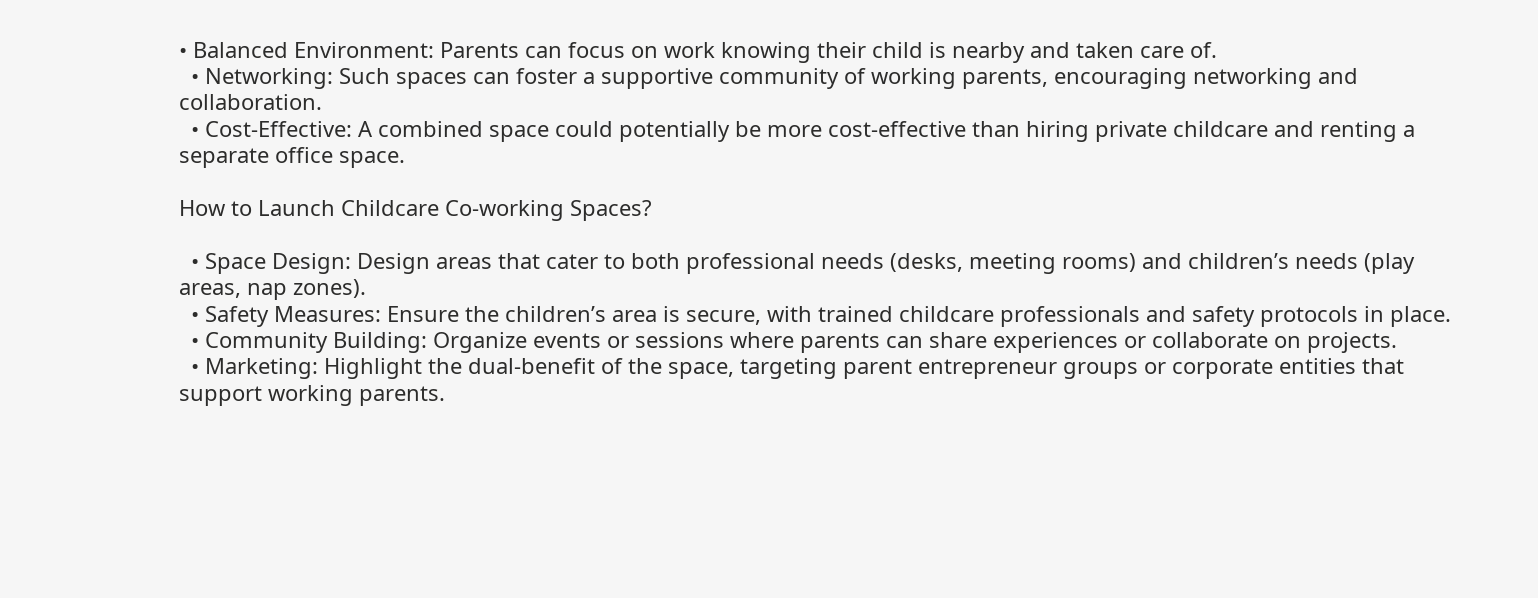• Balanced Environment: Parents can focus on work knowing their child is nearby and taken care of.
  • Networking: Such spaces can foster a supportive community of working parents, encouraging networking and collaboration.
  • Cost-Effective: A combined space could potentially be more cost-effective than hiring private childcare and renting a separate office space.

How to Launch Childcare Co-working Spaces?

  • Space Design: Design areas that cater to both professional needs (desks, meeting rooms) and children’s needs (play areas, nap zones).
  • Safety Measures: Ensure the children’s area is secure, with trained childcare professionals and safety protocols in place.
  • Community Building: Organize events or sessions where parents can share experiences or collaborate on projects.
  • Marketing: Highlight the dual-benefit of the space, targeting parent entrepreneur groups or corporate entities that support working parents.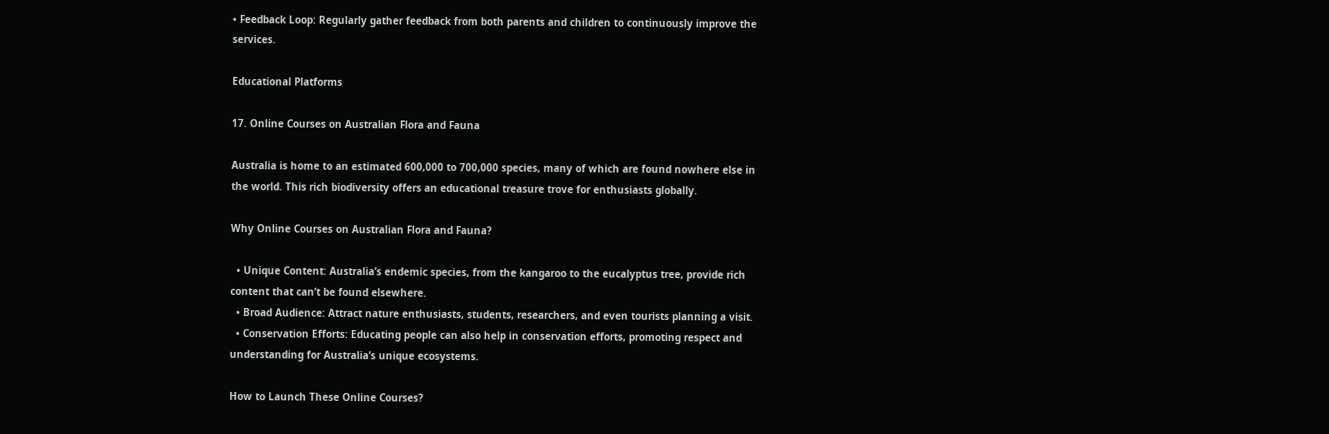• Feedback Loop: Regularly gather feedback from both parents and children to continuously improve the services.

Educational Platforms

17. Online Courses on Australian Flora and Fauna

Australia is home to an estimated 600,000 to 700,000 species, many of which are found nowhere else in the world. This rich biodiversity offers an educational treasure trove for enthusiasts globally.

Why Online Courses on Australian Flora and Fauna?

  • Unique Content: Australia’s endemic species, from the kangaroo to the eucalyptus tree, provide rich content that can’t be found elsewhere.
  • Broad Audience: Attract nature enthusiasts, students, researchers, and even tourists planning a visit.
  • Conservation Efforts: Educating people can also help in conservation efforts, promoting respect and understanding for Australia’s unique ecosystems.

How to Launch These Online Courses?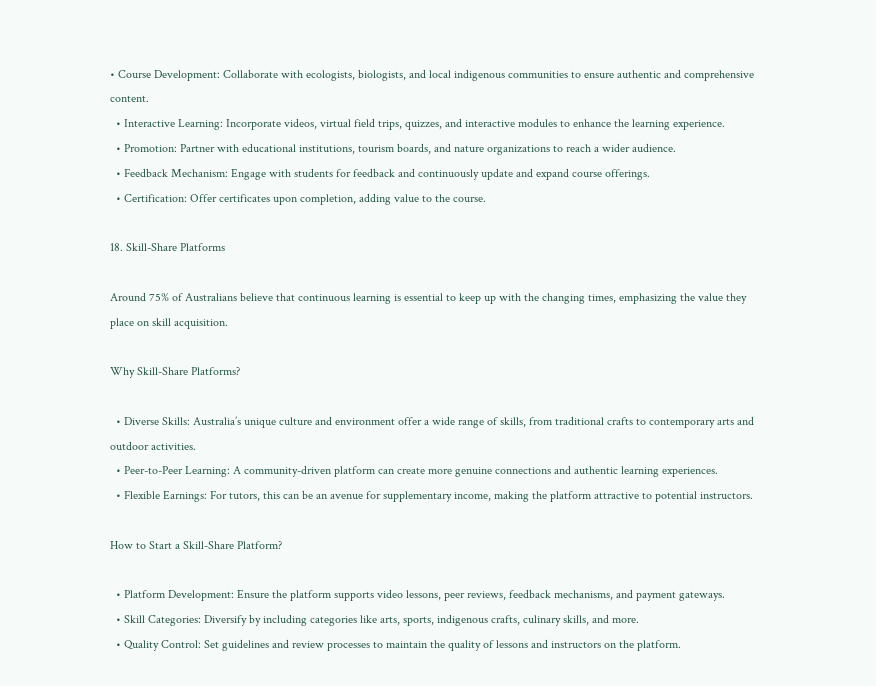• Course Development: Collaborate with ecologists, biologists, and local indigenous communities to ensure authentic and comprehensive content.
  • Interactive Learning: Incorporate videos, virtual field trips, quizzes, and interactive modules to enhance the learning experience.
  • Promotion: Partner with educational institutions, tourism boards, and nature organizations to reach a wider audience.
  • Feedback Mechanism: Engage with students for feedback and continuously update and expand course offerings.
  • Certification: Offer certificates upon completion, adding value to the course.

18. Skill-Share Platforms

Around 75% of Australians believe that continuous learning is essential to keep up with the changing times, emphasizing the value they place on skill acquisition.

Why Skill-Share Platforms?

  • Diverse Skills: Australia’s unique culture and environment offer a wide range of skills, from traditional crafts to contemporary arts and outdoor activities.
  • Peer-to-Peer Learning: A community-driven platform can create more genuine connections and authentic learning experiences.
  • Flexible Earnings: For tutors, this can be an avenue for supplementary income, making the platform attractive to potential instructors.

How to Start a Skill-Share Platform?

  • Platform Development: Ensure the platform supports video lessons, peer reviews, feedback mechanisms, and payment gateways.
  • Skill Categories: Diversify by including categories like arts, sports, indigenous crafts, culinary skills, and more.
  • Quality Control: Set guidelines and review processes to maintain the quality of lessons and instructors on the platform.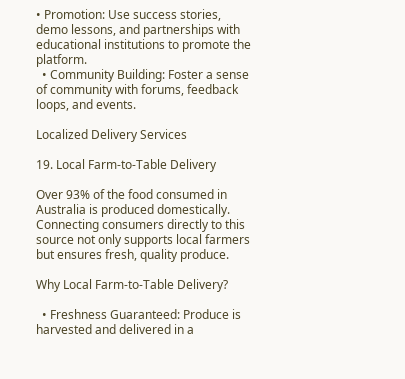• Promotion: Use success stories, demo lessons, and partnerships with educational institutions to promote the platform.
  • Community Building: Foster a sense of community with forums, feedback loops, and events.

Localized Delivery Services

19. Local Farm-to-Table Delivery

Over 93% of the food consumed in Australia is produced domestically. Connecting consumers directly to this source not only supports local farmers but ensures fresh, quality produce.

Why Local Farm-to-Table Delivery?

  • Freshness Guaranteed: Produce is harvested and delivered in a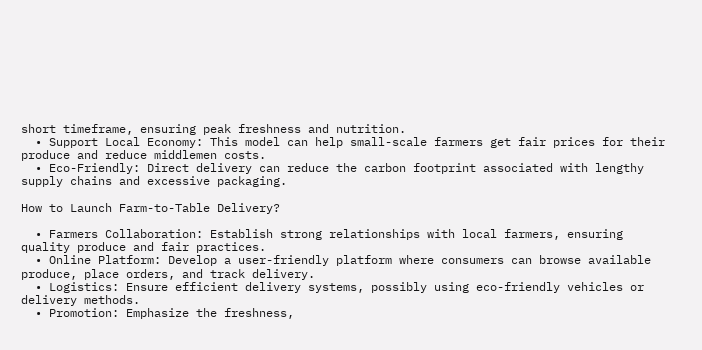short timeframe, ensuring peak freshness and nutrition.
  • Support Local Economy: This model can help small-scale farmers get fair prices for their produce and reduce middlemen costs.
  • Eco-Friendly: Direct delivery can reduce the carbon footprint associated with lengthy supply chains and excessive packaging.

How to Launch Farm-to-Table Delivery?

  • Farmers Collaboration: Establish strong relationships with local farmers, ensuring quality produce and fair practices.
  • Online Platform: Develop a user-friendly platform where consumers can browse available produce, place orders, and track delivery.
  • Logistics: Ensure efficient delivery systems, possibly using eco-friendly vehicles or delivery methods.
  • Promotion: Emphasize the freshness,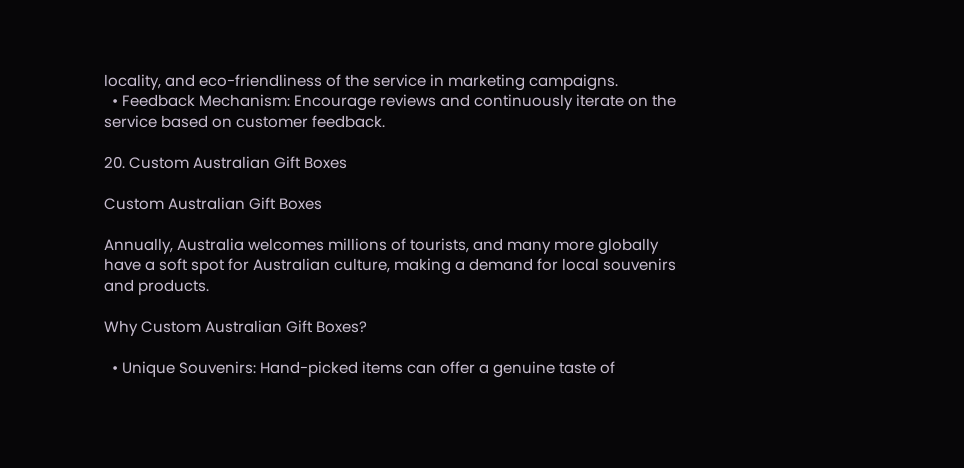locality, and eco-friendliness of the service in marketing campaigns.
  • Feedback Mechanism: Encourage reviews and continuously iterate on the service based on customer feedback.

20. Custom Australian Gift Boxes

Custom Australian Gift Boxes

Annually, Australia welcomes millions of tourists, and many more globally have a soft spot for Australian culture, making a demand for local souvenirs and products.

Why Custom Australian Gift Boxes?

  • Unique Souvenirs: Hand-picked items can offer a genuine taste of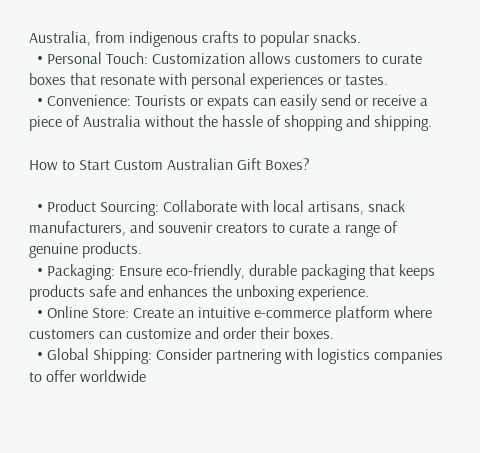Australia, from indigenous crafts to popular snacks.
  • Personal Touch: Customization allows customers to curate boxes that resonate with personal experiences or tastes.
  • Convenience: Tourists or expats can easily send or receive a piece of Australia without the hassle of shopping and shipping.

How to Start Custom Australian Gift Boxes?

  • Product Sourcing: Collaborate with local artisans, snack manufacturers, and souvenir creators to curate a range of genuine products.
  • Packaging: Ensure eco-friendly, durable packaging that keeps products safe and enhances the unboxing experience.
  • Online Store: Create an intuitive e-commerce platform where customers can customize and order their boxes.
  • Global Shipping: Consider partnering with logistics companies to offer worldwide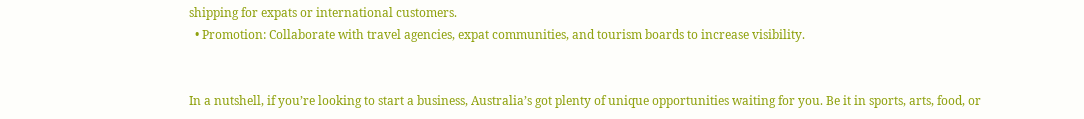shipping for expats or international customers.
  • Promotion: Collaborate with travel agencies, expat communities, and tourism boards to increase visibility.


In a nutshell, if you’re looking to start a business, Australia’s got plenty of unique opportunities waiting for you. Be it in sports, arts, food, or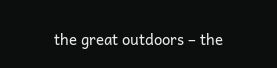the great outdoors – the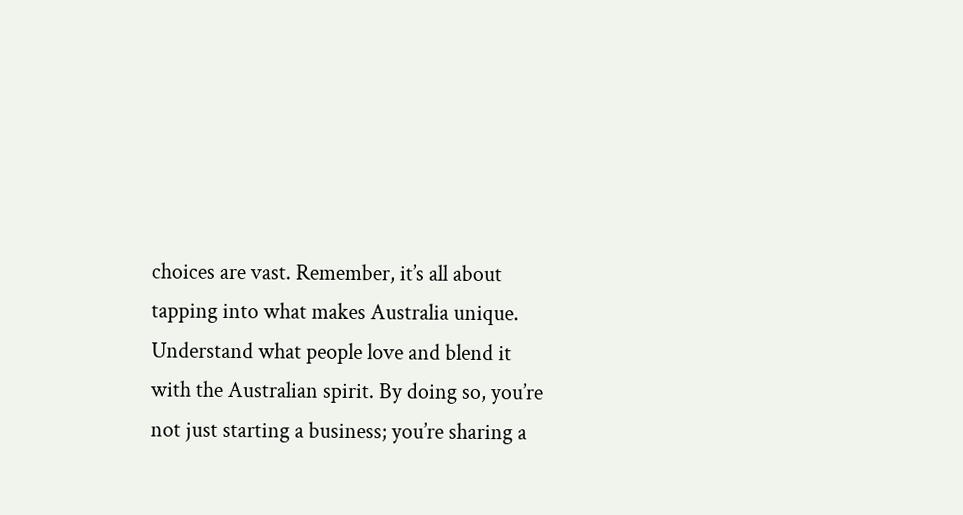choices are vast. Remember, it’s all about tapping into what makes Australia unique. Understand what people love and blend it with the Australian spirit. By doing so, you’re not just starting a business; you’re sharing a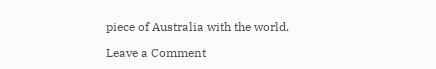piece of Australia with the world.

Leave a Comment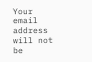Your email address will not be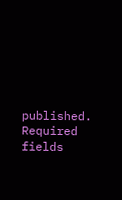published. Required fields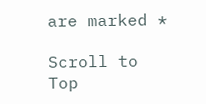are marked *

Scroll to Top